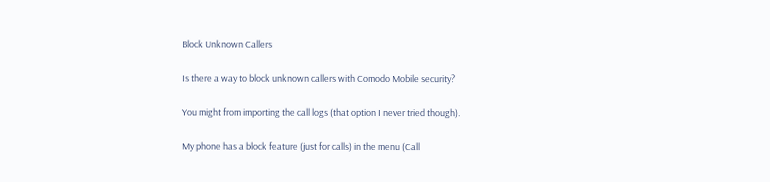Block Unknown Callers

Is there a way to block unknown callers with Comodo Mobile security?

You might from importing the call logs (that option I never tried though).

My phone has a block feature (just for calls) in the menu (Call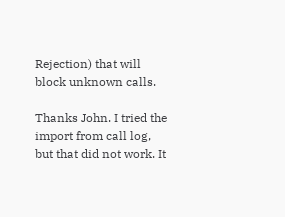Rejection) that will block unknown calls.

Thanks John. I tried the import from call log, but that did not work. It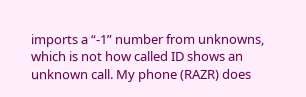imports a “-1” number from unknowns, which is not how called ID shows an unknown call. My phone (RAZR) does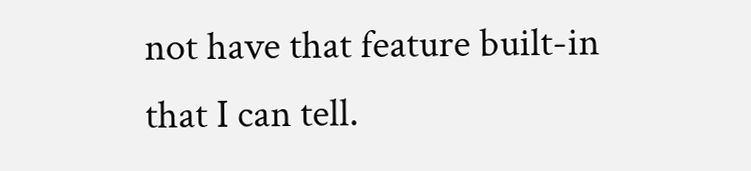not have that feature built-in that I can tell.